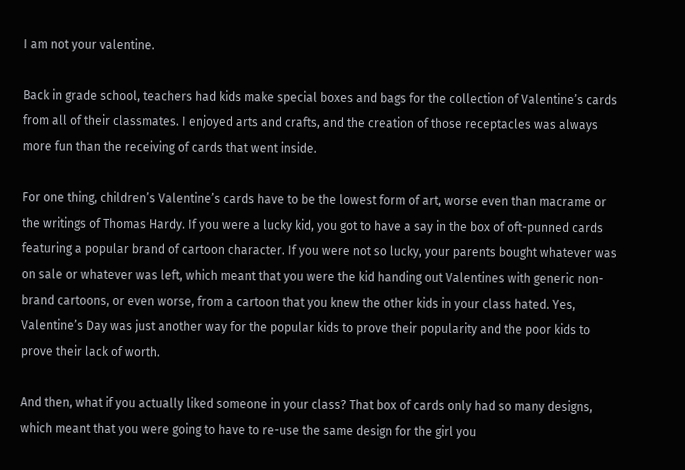I am not your valentine.

Back in grade school, teachers had kids make special boxes and bags for the collection of Valentine’s cards from all of their classmates. I enjoyed arts and crafts, and the creation of those receptacles was always more fun than the receiving of cards that went inside.

For one thing, children’s Valentine’s cards have to be the lowest form of art, worse even than macrame or the writings of Thomas Hardy. If you were a lucky kid, you got to have a say in the box of oft-punned cards featuring a popular brand of cartoon character. If you were not so lucky, your parents bought whatever was on sale or whatever was left, which meant that you were the kid handing out Valentines with generic non-brand cartoons, or even worse, from a cartoon that you knew the other kids in your class hated. Yes, Valentine’s Day was just another way for the popular kids to prove their popularity and the poor kids to prove their lack of worth.

And then, what if you actually liked someone in your class? That box of cards only had so many designs, which meant that you were going to have to re-use the same design for the girl you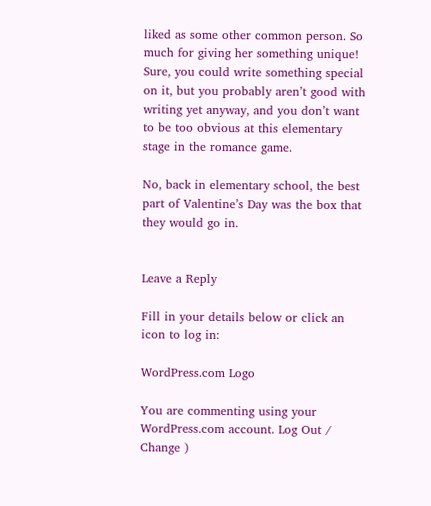liked as some other common person. So much for giving her something unique! Sure, you could write something special on it, but you probably aren’t good with writing yet anyway, and you don’t want to be too obvious at this elementary stage in the romance game.

No, back in elementary school, the best part of Valentine’s Day was the box that they would go in.


Leave a Reply

Fill in your details below or click an icon to log in:

WordPress.com Logo

You are commenting using your WordPress.com account. Log Out /  Change )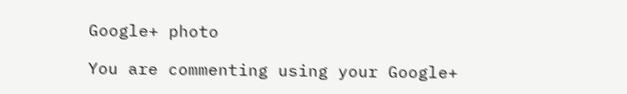Google+ photo

You are commenting using your Google+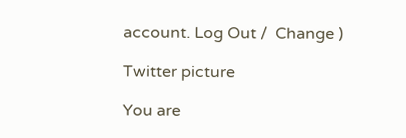account. Log Out /  Change )

Twitter picture

You are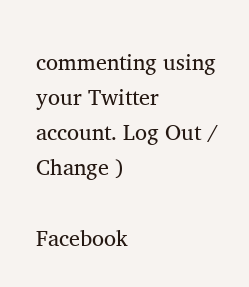commenting using your Twitter account. Log Out /  Change )

Facebook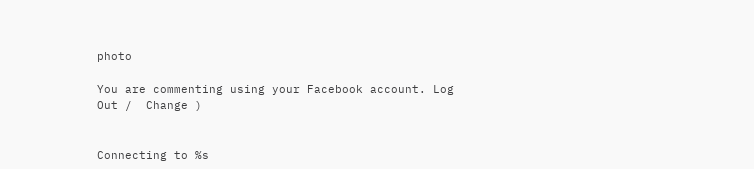photo

You are commenting using your Facebook account. Log Out /  Change )


Connecting to %s